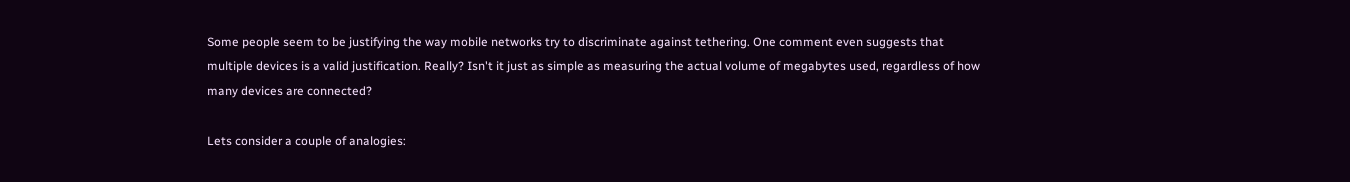Some people seem to be justifying the way mobile networks try to discriminate against tethering. One comment even suggests that multiple devices is a valid justification. Really? Isn't it just as simple as measuring the actual volume of megabytes used, regardless of how many devices are connected?

Lets consider a couple of analogies: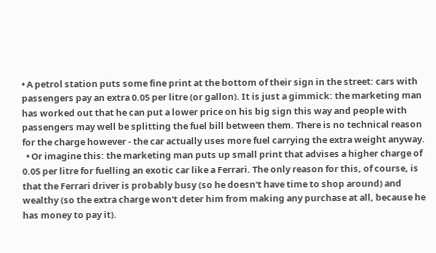• A petrol station puts some fine print at the bottom of their sign in the street: cars with passengers pay an extra 0.05 per litre (or gallon). It is just a gimmick: the marketing man has worked out that he can put a lower price on his big sign this way and people with passengers may well be splitting the fuel bill between them. There is no technical reason for the charge however - the car actually uses more fuel carrying the extra weight anyway.
  • Or imagine this: the marketing man puts up small print that advises a higher charge of 0.05 per litre for fuelling an exotic car like a Ferrari. The only reason for this, of course, is that the Ferrari driver is probably busy (so he doesn't have time to shop around) and wealthy (so the extra charge won't deter him from making any purchase at all, because he has money to pay it).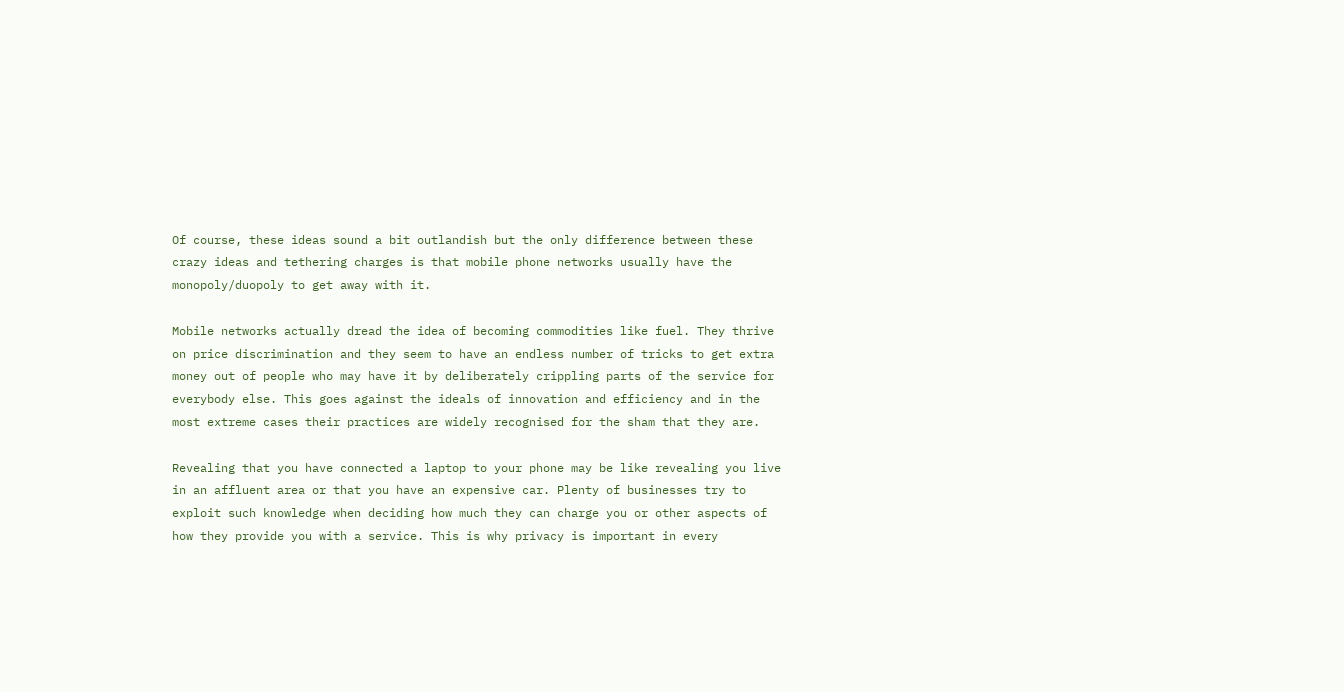Of course, these ideas sound a bit outlandish but the only difference between these crazy ideas and tethering charges is that mobile phone networks usually have the monopoly/duopoly to get away with it.

Mobile networks actually dread the idea of becoming commodities like fuel. They thrive on price discrimination and they seem to have an endless number of tricks to get extra money out of people who may have it by deliberately crippling parts of the service for everybody else. This goes against the ideals of innovation and efficiency and in the most extreme cases their practices are widely recognised for the sham that they are.

Revealing that you have connected a laptop to your phone may be like revealing you live in an affluent area or that you have an expensive car. Plenty of businesses try to exploit such knowledge when deciding how much they can charge you or other aspects of how they provide you with a service. This is why privacy is important in every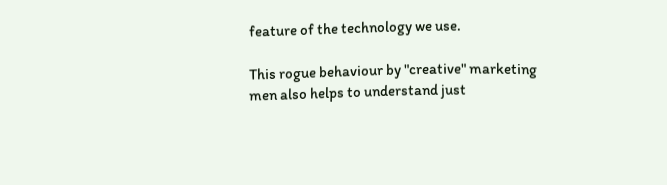feature of the technology we use.

This rogue behaviour by "creative" marketing men also helps to understand just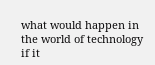what would happen in the world of technology if it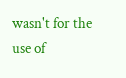wasn't for the use of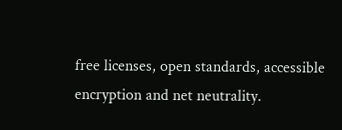free licenses, open standards, accessible encryption and net neutrality.